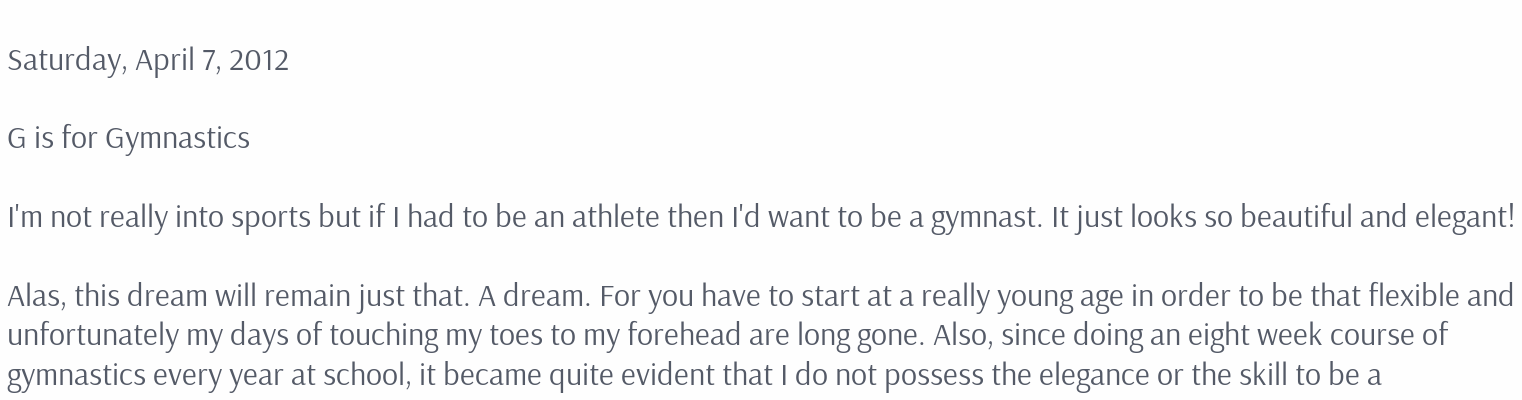Saturday, April 7, 2012

G is for Gymnastics

I'm not really into sports but if I had to be an athlete then I'd want to be a gymnast. It just looks so beautiful and elegant!

Alas, this dream will remain just that. A dream. For you have to start at a really young age in order to be that flexible and unfortunately my days of touching my toes to my forehead are long gone. Also, since doing an eight week course of gymnastics every year at school, it became quite evident that I do not possess the elegance or the skill to be a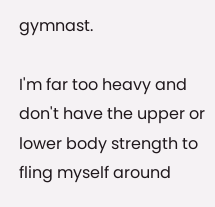gymnast.

I'm far too heavy and don't have the upper or lower body strength to fling myself around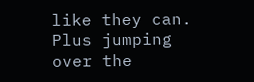like they can. Plus jumping over the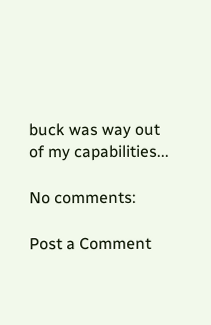buck was way out of my capabilities...

No comments:

Post a Comment